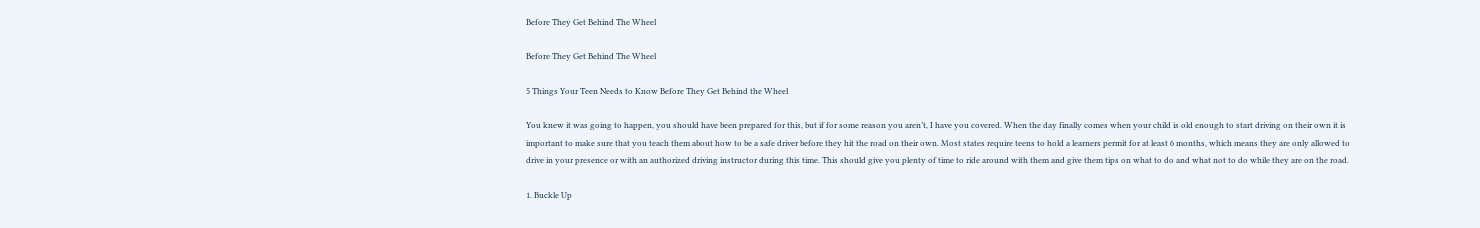Before They Get Behind The Wheel

Before They Get Behind The Wheel

5 Things Your Teen Needs to Know Before They Get Behind the Wheel

You knew it was going to happen, you should have been prepared for this, but if for some reason you aren’t, I have you covered. When the day finally comes when your child is old enough to start driving on their own it is important to make sure that you teach them about how to be a safe driver before they hit the road on their own. Most states require teens to hold a learners permit for at least 6 months, which means they are only allowed to drive in your presence or with an authorized driving instructor during this time. This should give you plenty of time to ride around with them and give them tips on what to do and what not to do while they are on the road.

1. Buckle Up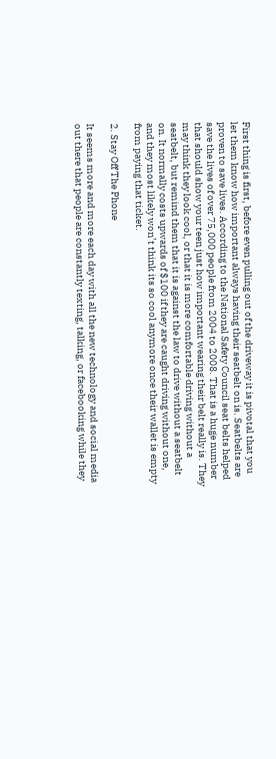First thing is first, before even pulling out of the driveway it is pivotal that you let them know how important always having their seatbelt on is. Seatbelts are proven to save lives. According to the National Safety Council seat belts helped save the lives of over 75,000 people from 2004 to 2008. That is a huge number that should show your teen just how important wearing their belt really is. They may think they look cool, or that it is more comfortable driving without a seatbelt, but remind them that it is against the law to drive without a seatbelt on. It normally costs upwards of $100 if they are caught driving without one, and they most likely won’t think its so cool anymore once their wallet is empty from paying that ticket.

2. Stay Off The Phone

It seems more and more each day with all the new technology and social media out there that people are constantly texting, talking, or facebooking while they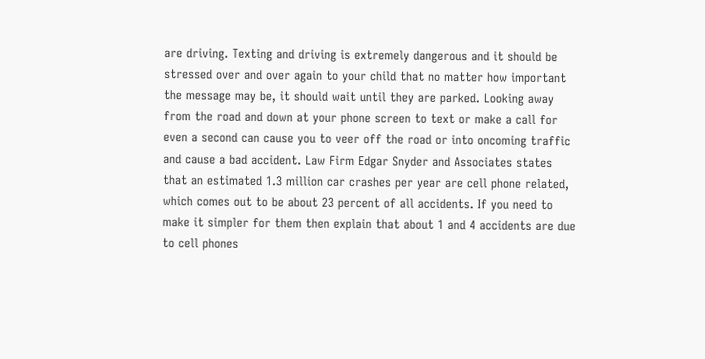are driving. Texting and driving is extremely dangerous and it should be stressed over and over again to your child that no matter how important the message may be, it should wait until they are parked. Looking away from the road and down at your phone screen to text or make a call for even a second can cause you to veer off the road or into oncoming traffic and cause a bad accident. Law Firm Edgar Snyder and Associates states that an estimated 1.3 million car crashes per year are cell phone related, which comes out to be about 23 percent of all accidents. If you need to make it simpler for them then explain that about 1 and 4 accidents are due to cell phones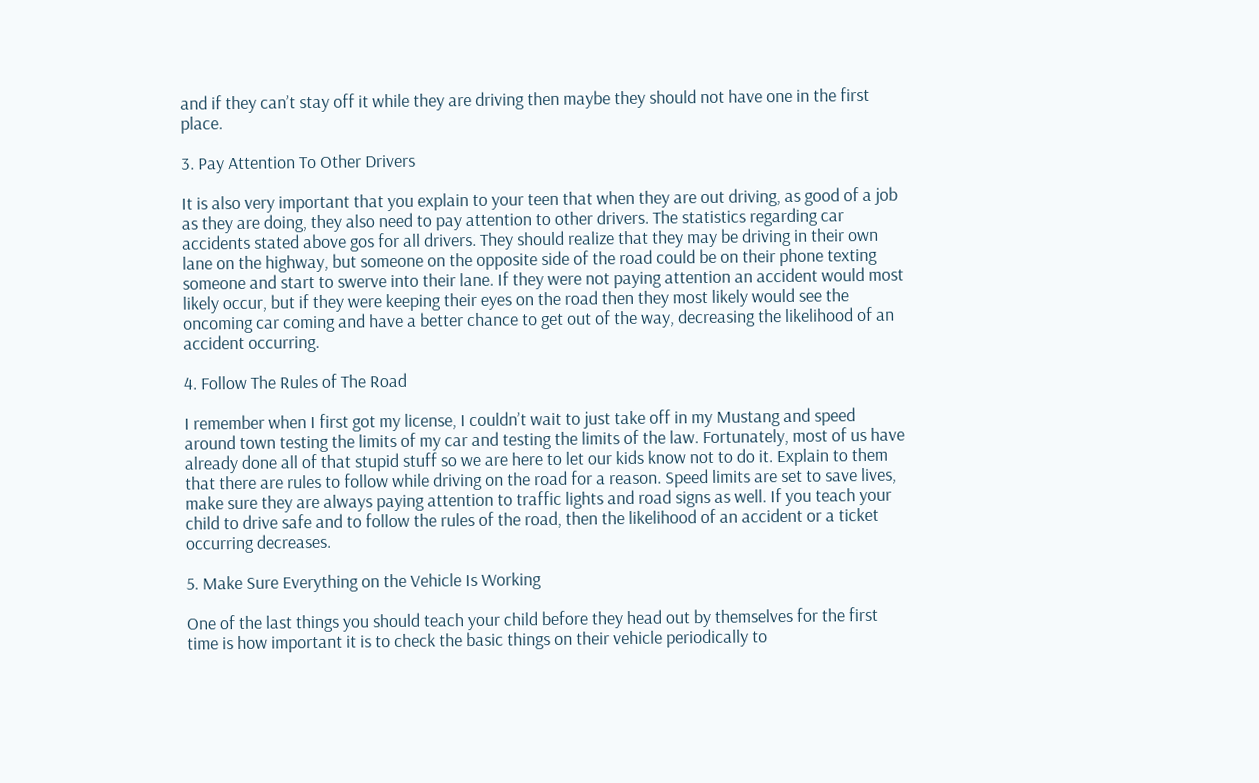and if they can’t stay off it while they are driving then maybe they should not have one in the first place.

3. Pay Attention To Other Drivers

It is also very important that you explain to your teen that when they are out driving, as good of a job as they are doing, they also need to pay attention to other drivers. The statistics regarding car accidents stated above gos for all drivers. They should realize that they may be driving in their own lane on the highway, but someone on the opposite side of the road could be on their phone texting someone and start to swerve into their lane. If they were not paying attention an accident would most likely occur, but if they were keeping their eyes on the road then they most likely would see the oncoming car coming and have a better chance to get out of the way, decreasing the likelihood of an accident occurring.

4. Follow The Rules of The Road

I remember when I first got my license, I couldn’t wait to just take off in my Mustang and speed around town testing the limits of my car and testing the limits of the law. Fortunately, most of us have already done all of that stupid stuff so we are here to let our kids know not to do it. Explain to them that there are rules to follow while driving on the road for a reason. Speed limits are set to save lives, make sure they are always paying attention to traffic lights and road signs as well. If you teach your child to drive safe and to follow the rules of the road, then the likelihood of an accident or a ticket occurring decreases.

5. Make Sure Everything on the Vehicle Is Working

One of the last things you should teach your child before they head out by themselves for the first time is how important it is to check the basic things on their vehicle periodically to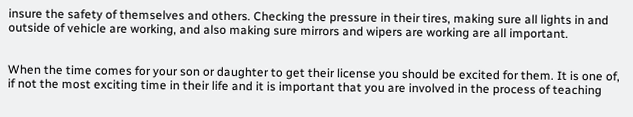insure the safety of themselves and others. Checking the pressure in their tires, making sure all lights in and outside of vehicle are working, and also making sure mirrors and wipers are working are all important.


When the time comes for your son or daughter to get their license you should be excited for them. It is one of, if not the most exciting time in their life and it is important that you are involved in the process of teaching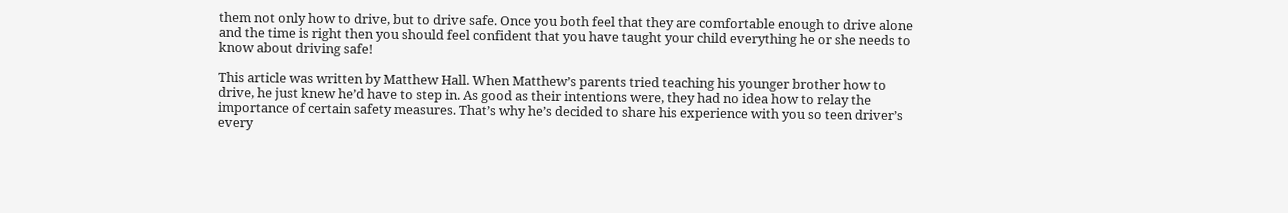them not only how to drive, but to drive safe. Once you both feel that they are comfortable enough to drive alone and the time is right then you should feel confident that you have taught your child everything he or she needs to know about driving safe!

This article was written by Matthew Hall. When Matthew’s parents tried teaching his younger brother how to drive, he just knew he’d have to step in. As good as their intentions were, they had no idea how to relay the importance of certain safety measures. That’s why he’s decided to share his experience with you so teen driver’s every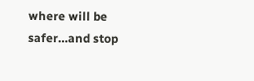where will be safer…and stop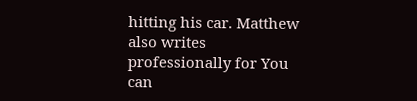hitting his car. Matthew also writes professionally for You can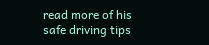read more of his safe driving tips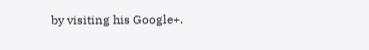by visiting his Google+.